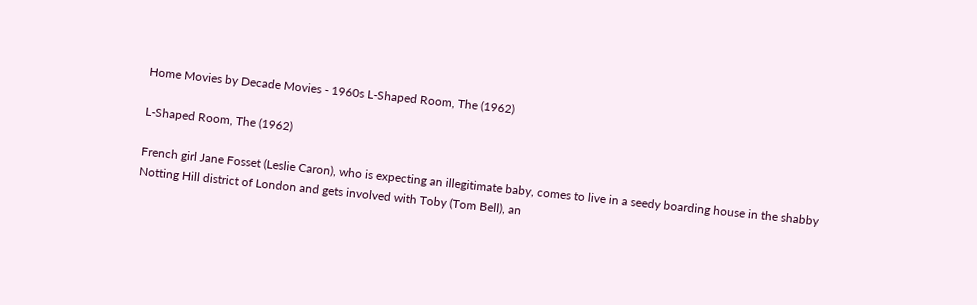Home Movies by Decade Movies - 1960s L-Shaped Room, The (1962)

L-Shaped Room, The (1962)

French girl Jane Fosset (Leslie Caron), who is expecting an illegitimate baby, comes to live in a seedy boarding house in the shabby Notting Hill district of London and gets involved with Toby (Tom Bell), an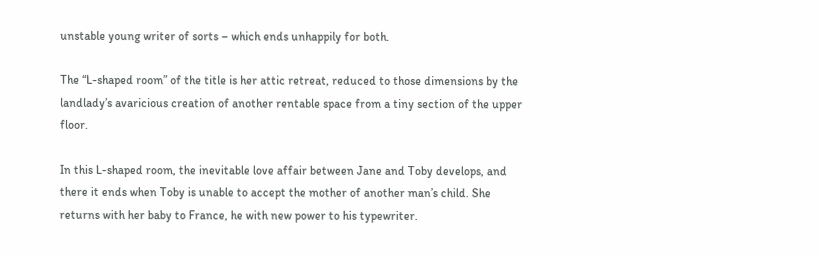unstable young writer of sorts – which ends unhappily for both.

The “L-shaped room” of the title is her attic retreat, reduced to those dimensions by the landlady’s avaricious creation of another rentable space from a tiny section of the upper floor.

In this L-shaped room, the inevitable love affair between Jane and Toby develops, and there it ends when Toby is unable to accept the mother of another man’s child. She returns with her baby to France, he with new power to his typewriter.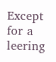Except for a leering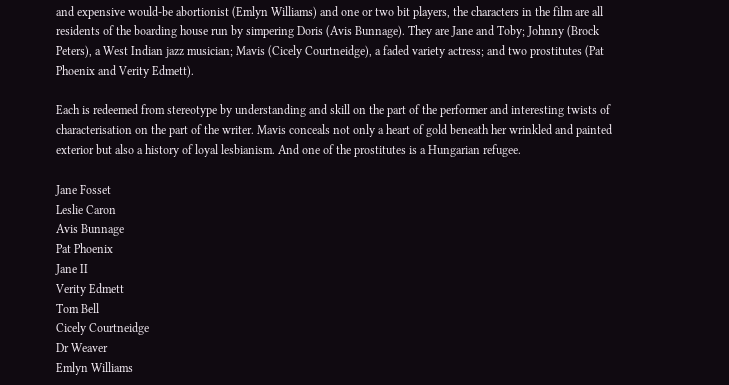and expensive would-be abortionist (Emlyn Williams) and one or two bit players, the characters in the film are all residents of the boarding house run by simpering Doris (Avis Bunnage). They are Jane and Toby; Johnny (Brock Peters), a West Indian jazz musician; Mavis (Cicely Courtneidge), a faded variety actress; and two prostitutes (Pat Phoenix and Verity Edmett).

Each is redeemed from stereotype by understanding and skill on the part of the performer and interesting twists of characterisation on the part of the writer. Mavis conceals not only a heart of gold beneath her wrinkled and painted exterior but also a history of loyal lesbianism. And one of the prostitutes is a Hungarian refugee.

Jane Fosset
Leslie Caron
Avis Bunnage
Pat Phoenix
Jane II
Verity Edmett
Tom Bell
Cicely Courtneidge
Dr Weaver
Emlyn Williams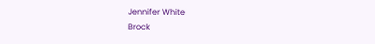Jennifer White
Brock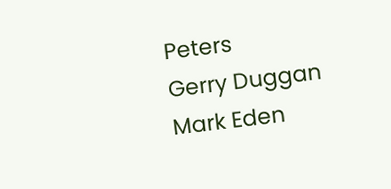Peters
Gerry Duggan
Mark Eden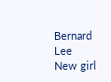Bernard Lee
New girl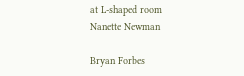at L-shaped room
Nanette Newman

Bryan Forbes